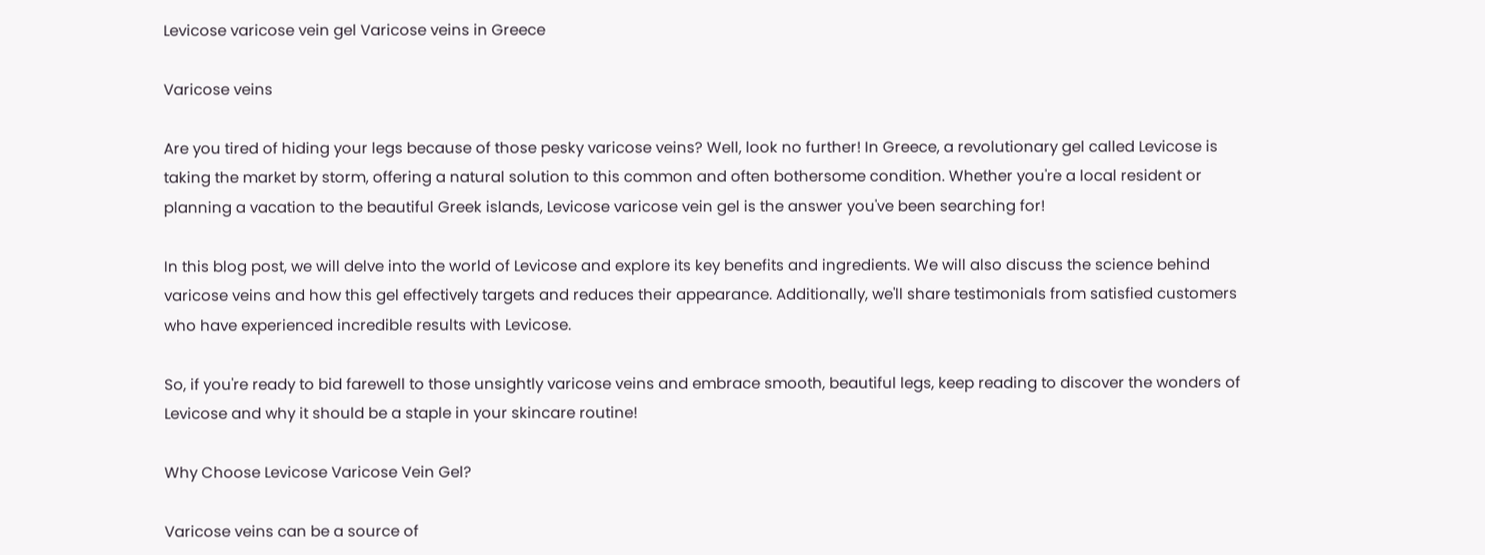Levicose varicose vein gel Varicose veins in Greece

Varicose veins

Are you tired of hiding your legs because of those pesky varicose veins? Well, look no further! In Greece, a revolutionary gel called Levicose is taking the market by storm, offering a natural solution to this common and often bothersome condition. Whether you're a local resident or planning a vacation to the beautiful Greek islands, Levicose varicose vein gel is the answer you've been searching for!

In this blog post, we will delve into the world of Levicose and explore its key benefits and ingredients. We will also discuss the science behind varicose veins and how this gel effectively targets and reduces their appearance. Additionally, we'll share testimonials from satisfied customers who have experienced incredible results with Levicose.

So, if you're ready to bid farewell to those unsightly varicose veins and embrace smooth, beautiful legs, keep reading to discover the wonders of Levicose and why it should be a staple in your skincare routine!

Why Choose Levicose Varicose Vein Gel?

Varicose veins can be a source of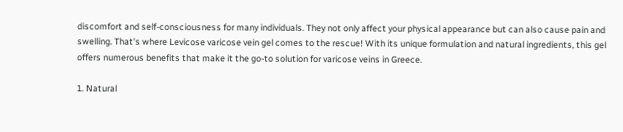discomfort and self-consciousness for many individuals. They not only affect your physical appearance but can also cause pain and swelling. That's where Levicose varicose vein gel comes to the rescue! With its unique formulation and natural ingredients, this gel offers numerous benefits that make it the go-to solution for varicose veins in Greece.

1. Natural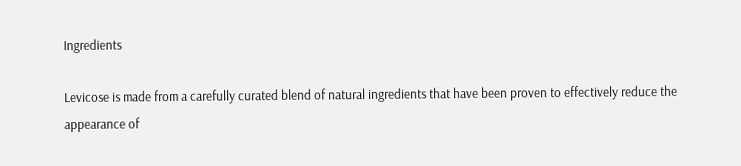Ingredients

Levicose is made from a carefully curated blend of natural ingredients that have been proven to effectively reduce the appearance of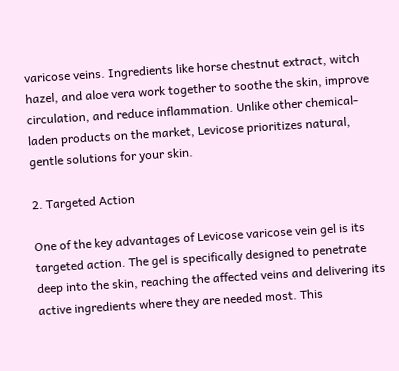varicose veins. Ingredients like horse chestnut extract, witch hazel, and aloe vera work together to soothe the skin, improve circulation, and reduce inflammation. Unlike other chemical-laden products on the market, Levicose prioritizes natural, gentle solutions for your skin.

2. Targeted Action

One of the key advantages of Levicose varicose vein gel is its targeted action. The gel is specifically designed to penetrate deep into the skin, reaching the affected veins and delivering its active ingredients where they are needed most. This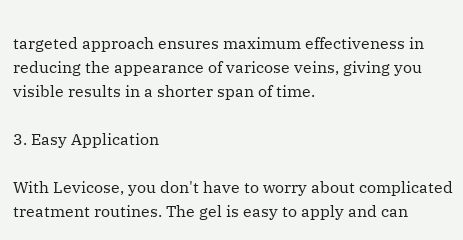targeted approach ensures maximum effectiveness in reducing the appearance of varicose veins, giving you visible results in a shorter span of time.

3. Easy Application

With Levicose, you don't have to worry about complicated treatment routines. The gel is easy to apply and can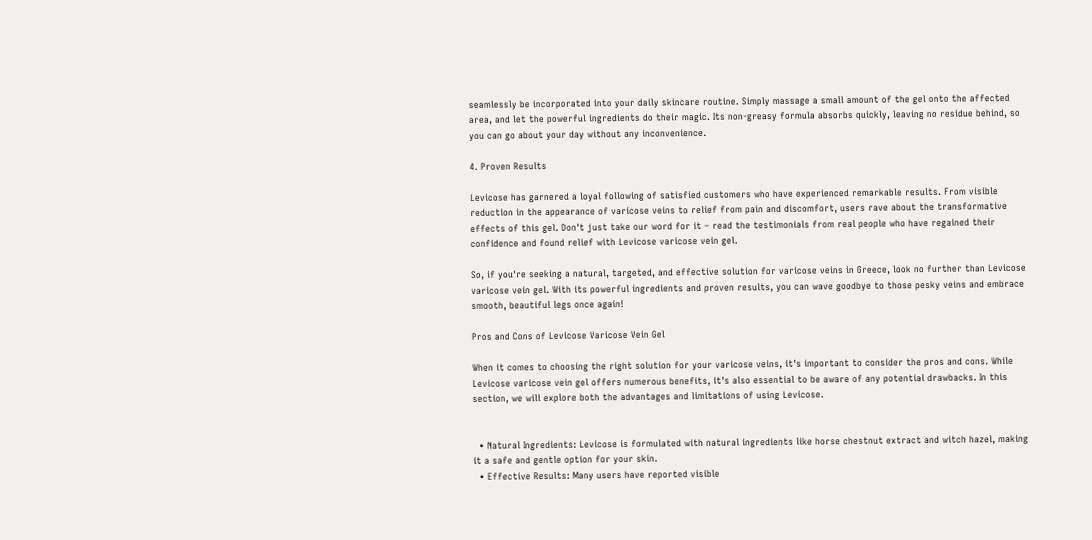seamlessly be incorporated into your daily skincare routine. Simply massage a small amount of the gel onto the affected area, and let the powerful ingredients do their magic. Its non-greasy formula absorbs quickly, leaving no residue behind, so you can go about your day without any inconvenience.

4. Proven Results

Levicose has garnered a loyal following of satisfied customers who have experienced remarkable results. From visible reduction in the appearance of varicose veins to relief from pain and discomfort, users rave about the transformative effects of this gel. Don't just take our word for it – read the testimonials from real people who have regained their confidence and found relief with Levicose varicose vein gel.

So, if you're seeking a natural, targeted, and effective solution for varicose veins in Greece, look no further than Levicose varicose vein gel. With its powerful ingredients and proven results, you can wave goodbye to those pesky veins and embrace smooth, beautiful legs once again!

Pros and Cons of Levicose Varicose Vein Gel

When it comes to choosing the right solution for your varicose veins, it's important to consider the pros and cons. While Levicose varicose vein gel offers numerous benefits, it's also essential to be aware of any potential drawbacks. In this section, we will explore both the advantages and limitations of using Levicose.


  • Natural Ingredients: Levicose is formulated with natural ingredients like horse chestnut extract and witch hazel, making it a safe and gentle option for your skin.
  • Effective Results: Many users have reported visible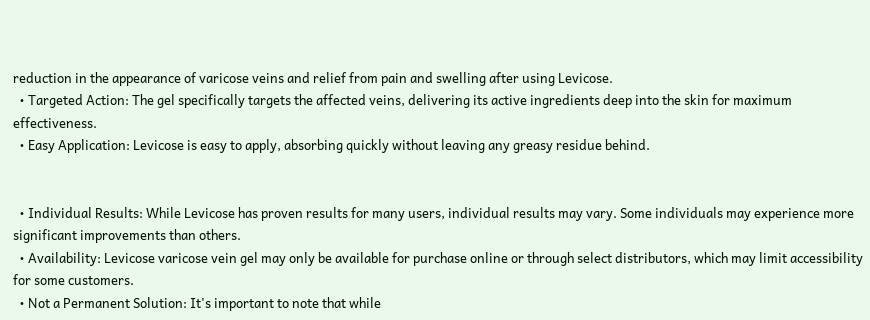reduction in the appearance of varicose veins and relief from pain and swelling after using Levicose.
  • Targeted Action: The gel specifically targets the affected veins, delivering its active ingredients deep into the skin for maximum effectiveness.
  • Easy Application: Levicose is easy to apply, absorbing quickly without leaving any greasy residue behind.


  • Individual Results: While Levicose has proven results for many users, individual results may vary. Some individuals may experience more significant improvements than others.
  • Availability: Levicose varicose vein gel may only be available for purchase online or through select distributors, which may limit accessibility for some customers.
  • Not a Permanent Solution: It's important to note that while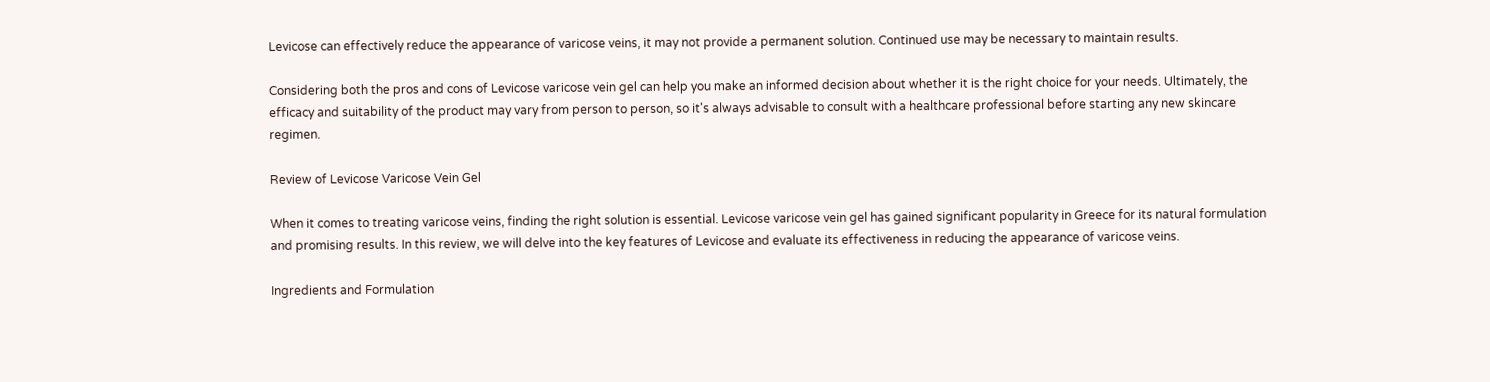Levicose can effectively reduce the appearance of varicose veins, it may not provide a permanent solution. Continued use may be necessary to maintain results.

Considering both the pros and cons of Levicose varicose vein gel can help you make an informed decision about whether it is the right choice for your needs. Ultimately, the efficacy and suitability of the product may vary from person to person, so it's always advisable to consult with a healthcare professional before starting any new skincare regimen.

Review of Levicose Varicose Vein Gel

When it comes to treating varicose veins, finding the right solution is essential. Levicose varicose vein gel has gained significant popularity in Greece for its natural formulation and promising results. In this review, we will delve into the key features of Levicose and evaluate its effectiveness in reducing the appearance of varicose veins.

Ingredients and Formulation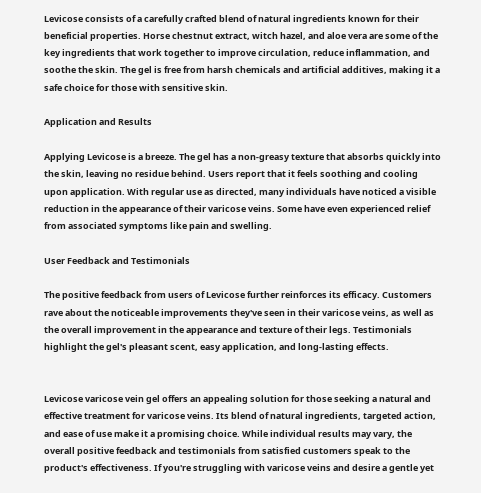Levicose consists of a carefully crafted blend of natural ingredients known for their beneficial properties. Horse chestnut extract, witch hazel, and aloe vera are some of the key ingredients that work together to improve circulation, reduce inflammation, and soothe the skin. The gel is free from harsh chemicals and artificial additives, making it a safe choice for those with sensitive skin.

Application and Results

Applying Levicose is a breeze. The gel has a non-greasy texture that absorbs quickly into the skin, leaving no residue behind. Users report that it feels soothing and cooling upon application. With regular use as directed, many individuals have noticed a visible reduction in the appearance of their varicose veins. Some have even experienced relief from associated symptoms like pain and swelling.

User Feedback and Testimonials

The positive feedback from users of Levicose further reinforces its efficacy. Customers rave about the noticeable improvements they've seen in their varicose veins, as well as the overall improvement in the appearance and texture of their legs. Testimonials highlight the gel's pleasant scent, easy application, and long-lasting effects.


Levicose varicose vein gel offers an appealing solution for those seeking a natural and effective treatment for varicose veins. Its blend of natural ingredients, targeted action, and ease of use make it a promising choice. While individual results may vary, the overall positive feedback and testimonials from satisfied customers speak to the product's effectiveness. If you're struggling with varicose veins and desire a gentle yet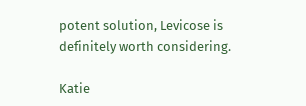potent solution, Levicose is definitely worth considering.

Katie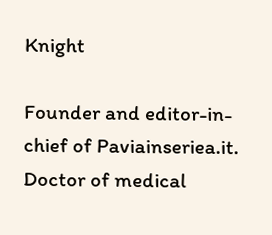Knight

Founder and editor-in-chief of Paviainseriea.it. Doctor of medical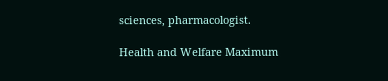sciences, pharmacologist.

Health and Welfare Maximum